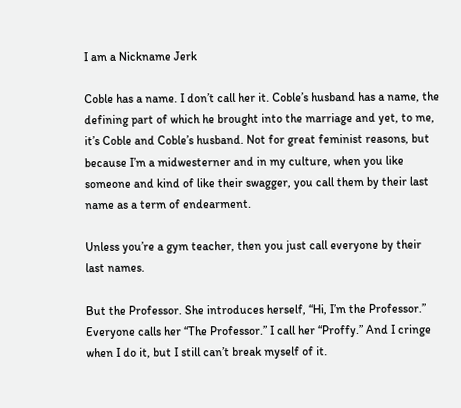I am a Nickname Jerk

Coble has a name. I don’t call her it. Coble’s husband has a name, the defining part of which he brought into the marriage and yet, to me, it’s Coble and Coble’s husband. Not for great feminist reasons, but because I’m a midwesterner and in my culture, when you like someone and kind of like their swagger, you call them by their last name as a term of endearment.

Unless you’re a gym teacher, then you just call everyone by their last names.

But the Professor. She introduces herself, “Hi, I’m the Professor.” Everyone calls her “The Professor.” I call her “Proffy.” And I cringe when I do it, but I still can’t break myself of it.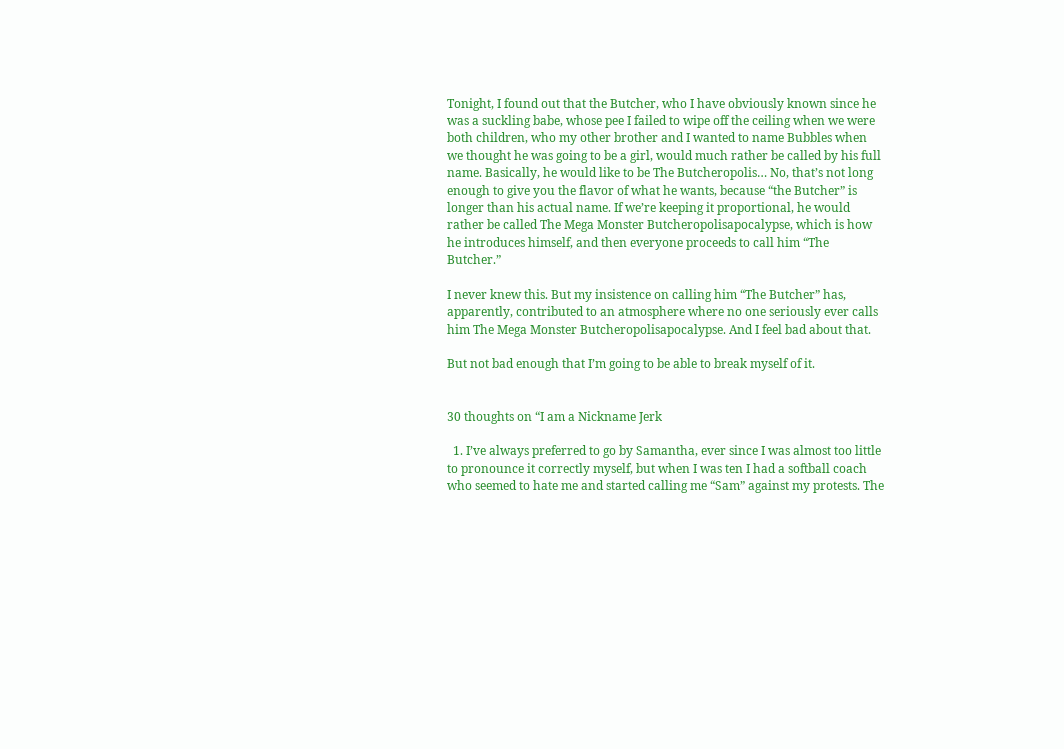Tonight, I found out that the Butcher, who I have obviously known since he was a suckling babe, whose pee I failed to wipe off the ceiling when we were both children, who my other brother and I wanted to name Bubbles when we thought he was going to be a girl, would much rather be called by his full name. Basically, he would like to be The Butcheropolis… No, that’s not long enough to give you the flavor of what he wants, because “the Butcher” is longer than his actual name. If we’re keeping it proportional, he would rather be called The Mega Monster Butcheropolisapocalypse, which is how he introduces himself, and then everyone proceeds to call him “The Butcher.”

I never knew this. But my insistence on calling him “The Butcher” has, apparently, contributed to an atmosphere where no one seriously ever calls him The Mega Monster Butcheropolisapocalypse. And I feel bad about that.

But not bad enough that I’m going to be able to break myself of it.


30 thoughts on “I am a Nickname Jerk

  1. I’ve always preferred to go by Samantha, ever since I was almost too little to pronounce it correctly myself, but when I was ten I had a softball coach who seemed to hate me and started calling me “Sam” against my protests. The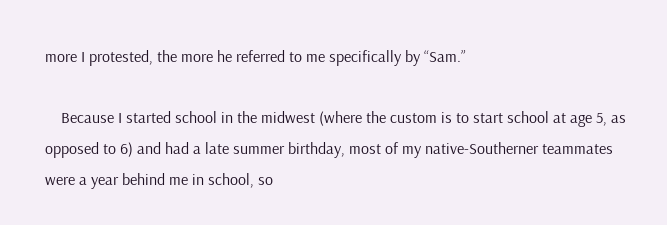more I protested, the more he referred to me specifically by “Sam.”

    Because I started school in the midwest (where the custom is to start school at age 5, as opposed to 6) and had a late summer birthday, most of my native-Southerner teammates were a year behind me in school, so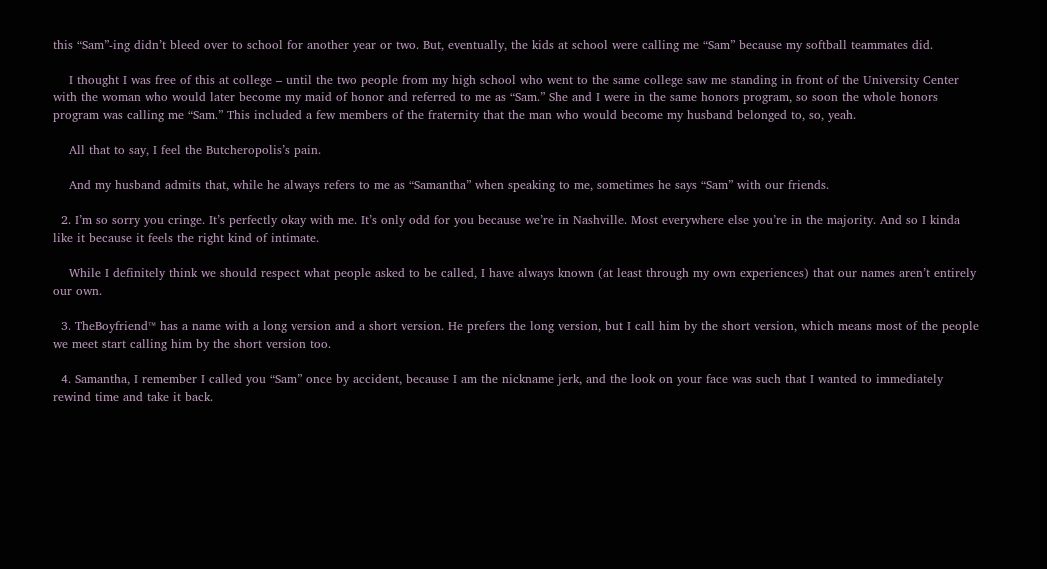this “Sam”-ing didn’t bleed over to school for another year or two. But, eventually, the kids at school were calling me “Sam” because my softball teammates did.

    I thought I was free of this at college – until the two people from my high school who went to the same college saw me standing in front of the University Center with the woman who would later become my maid of honor and referred to me as “Sam.” She and I were in the same honors program, so soon the whole honors program was calling me “Sam.” This included a few members of the fraternity that the man who would become my husband belonged to, so, yeah.

    All that to say, I feel the Butcheropolis’s pain.

    And my husband admits that, while he always refers to me as “Samantha” when speaking to me, sometimes he says “Sam” with our friends.

  2. I’m so sorry you cringe. It’s perfectly okay with me. It’s only odd for you because we’re in Nashville. Most everywhere else you’re in the majority. And so I kinda like it because it feels the right kind of intimate.

    While I definitely think we should respect what people asked to be called, I have always known (at least through my own experiences) that our names aren’t entirely our own.

  3. TheBoyfriend™ has a name with a long version and a short version. He prefers the long version, but I call him by the short version, which means most of the people we meet start calling him by the short version too.

  4. Samantha, I remember I called you “Sam” once by accident, because I am the nickname jerk, and the look on your face was such that I wanted to immediately rewind time and take it back.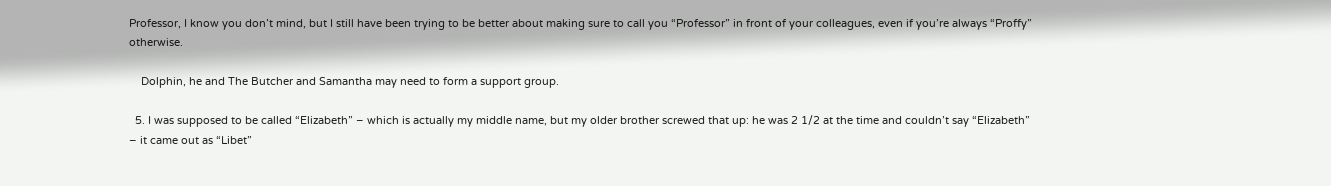Professor, I know you don’t mind, but I still have been trying to be better about making sure to call you “Professor” in front of your colleagues, even if you’re always “Proffy” otherwise.

    Dolphin, he and The Butcher and Samantha may need to form a support group.

  5. I was supposed to be called “Elizabeth” – which is actually my middle name, but my older brother screwed that up: he was 2 1/2 at the time and couldn’t say “Elizabeth” – it came out as “Libet”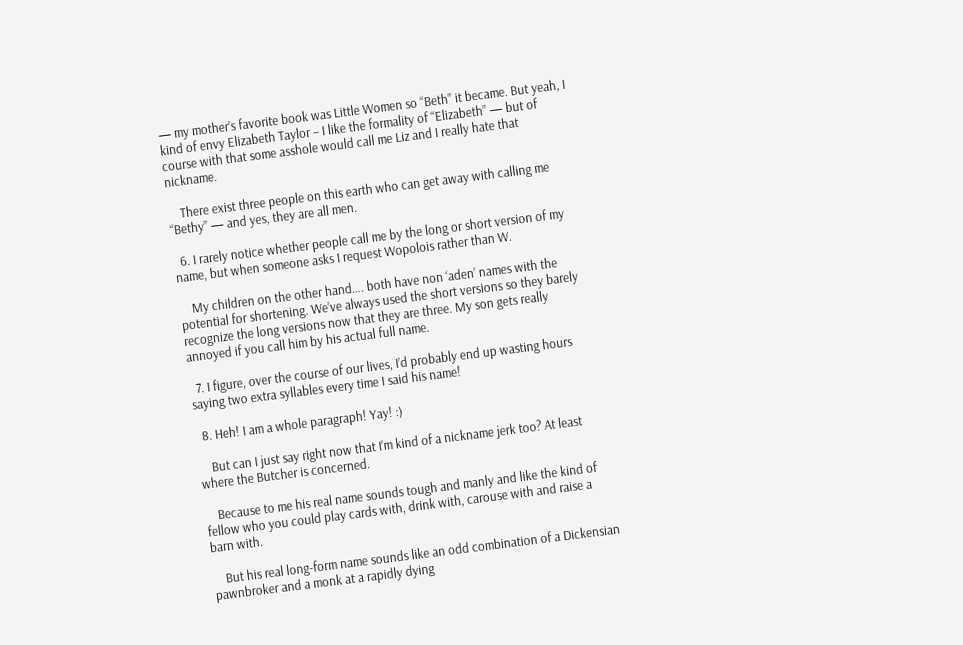— my mother’s favorite book was Little Women so “Beth” it became. But yeah, I kind of envy Elizabeth Taylor – I like the formality of “Elizabeth” — but of course with that some asshole would call me Liz and I really hate that nickname.

    There exist three people on this earth who can get away with calling me “Bethy” — and yes, they are all men.

  6. I rarely notice whether people call me by the long or short version of my name, but when someone asks I request Wopolois rather than W.

    My children on the other hand…. both have non ‘aden’ names with the potential for shortening. We’ve always used the short versions so they barely recognize the long versions now that they are three. My son gets really annoyed if you call him by his actual full name.

  7. I figure, over the course of our lives, I’d probably end up wasting hours saying two extra syllables every time I said his name!

  8. Heh! I am a whole paragraph! Yay! :)

    But can I just say right now that I’m kind of a nickname jerk too? At least where the Butcher is concerned.

    Because to me his real name sounds tough and manly and like the kind of fellow who you could play cards with, drink with, carouse with and raise a barn with.

    But his real long-form name sounds like an odd combination of a Dickensian pawnbroker and a monk at a rapidly dying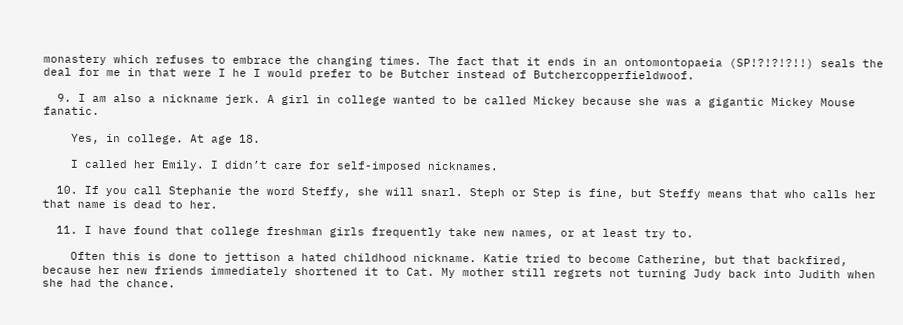monastery which refuses to embrace the changing times. The fact that it ends in an ontomontopaeia (SP!?!?!?!!) seals the deal for me in that were I he I would prefer to be Butcher instead of Butchercopperfieldwoof.

  9. I am also a nickname jerk. A girl in college wanted to be called Mickey because she was a gigantic Mickey Mouse fanatic.

    Yes, in college. At age 18.

    I called her Emily. I didn’t care for self-imposed nicknames.

  10. If you call Stephanie the word Steffy, she will snarl. Steph or Step is fine, but Steffy means that who calls her that name is dead to her.

  11. I have found that college freshman girls frequently take new names, or at least try to.

    Often this is done to jettison a hated childhood nickname. Katie tried to become Catherine, but that backfired, because her new friends immediately shortened it to Cat. My mother still regrets not turning Judy back into Judith when she had the chance.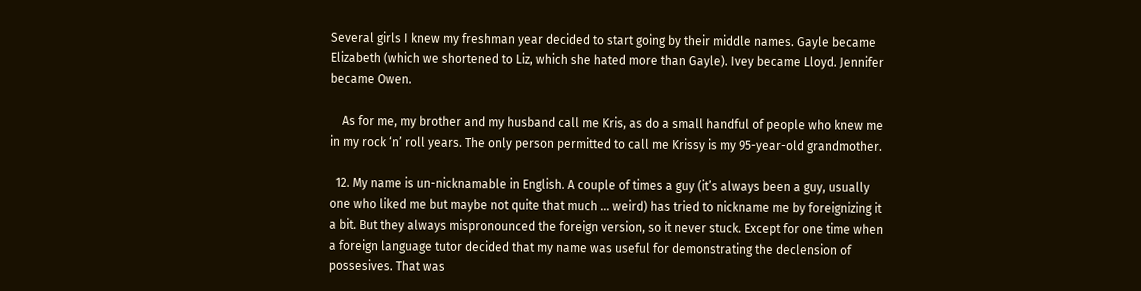Several girls I knew my freshman year decided to start going by their middle names. Gayle became Elizabeth (which we shortened to Liz, which she hated more than Gayle). Ivey became Lloyd. Jennifer became Owen.

    As for me, my brother and my husband call me Kris, as do a small handful of people who knew me in my rock ‘n’ roll years. The only person permitted to call me Krissy is my 95-year-old grandmother.

  12. My name is un-nicknamable in English. A couple of times a guy (it’s always been a guy, usually one who liked me but maybe not quite that much … weird) has tried to nickname me by foreignizing it a bit. But they always mispronounced the foreign version, so it never stuck. Except for one time when a foreign language tutor decided that my name was useful for demonstrating the declension of possesives. That was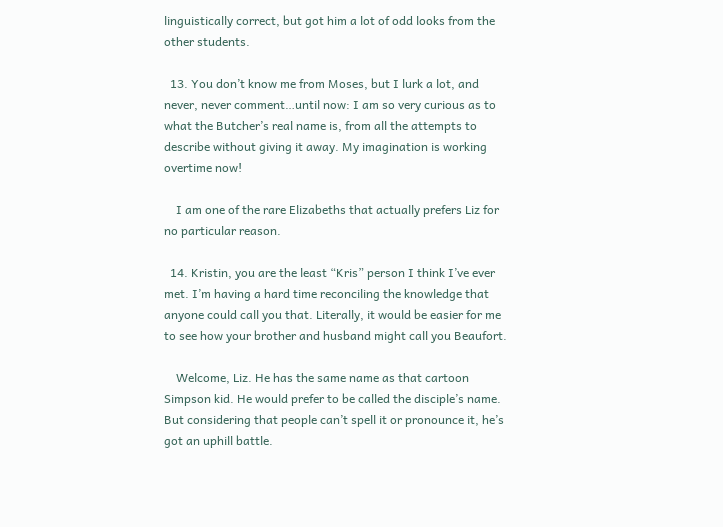linguistically correct, but got him a lot of odd looks from the other students.

  13. You don’t know me from Moses, but I lurk a lot, and never, never comment…until now: I am so very curious as to what the Butcher’s real name is, from all the attempts to describe without giving it away. My imagination is working overtime now!

    I am one of the rare Elizabeths that actually prefers Liz for no particular reason.

  14. Kristin, you are the least “Kris” person I think I’ve ever met. I’m having a hard time reconciling the knowledge that anyone could call you that. Literally, it would be easier for me to see how your brother and husband might call you Beaufort.

    Welcome, Liz. He has the same name as that cartoon Simpson kid. He would prefer to be called the disciple’s name. But considering that people can’t spell it or pronounce it, he’s got an uphill battle.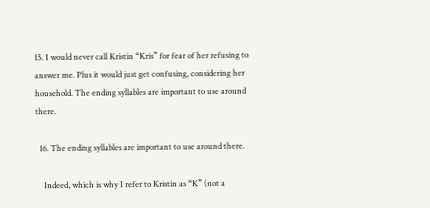15. I would never call Kristin “Kris” for fear of her refusing to answer me. Plus it would just get confusing, considering her household. The ending syllables are important to use around there.

  16. The ending syllables are important to use around there.

    Indeed, which is why I refer to Kristin as “K” (not a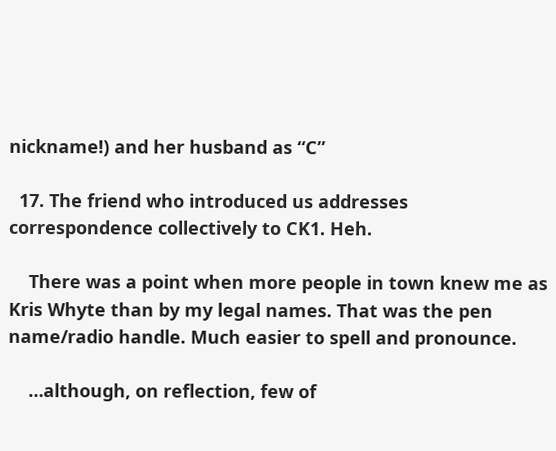nickname!) and her husband as “C”

  17. The friend who introduced us addresses correspondence collectively to CK1. Heh.

    There was a point when more people in town knew me as Kris Whyte than by my legal names. That was the pen name/radio handle. Much easier to spell and pronounce.

    …although, on reflection, few of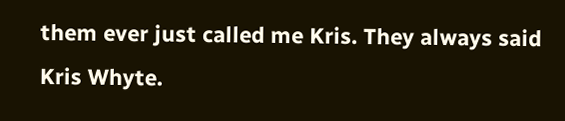them ever just called me Kris. They always said Kris Whyte.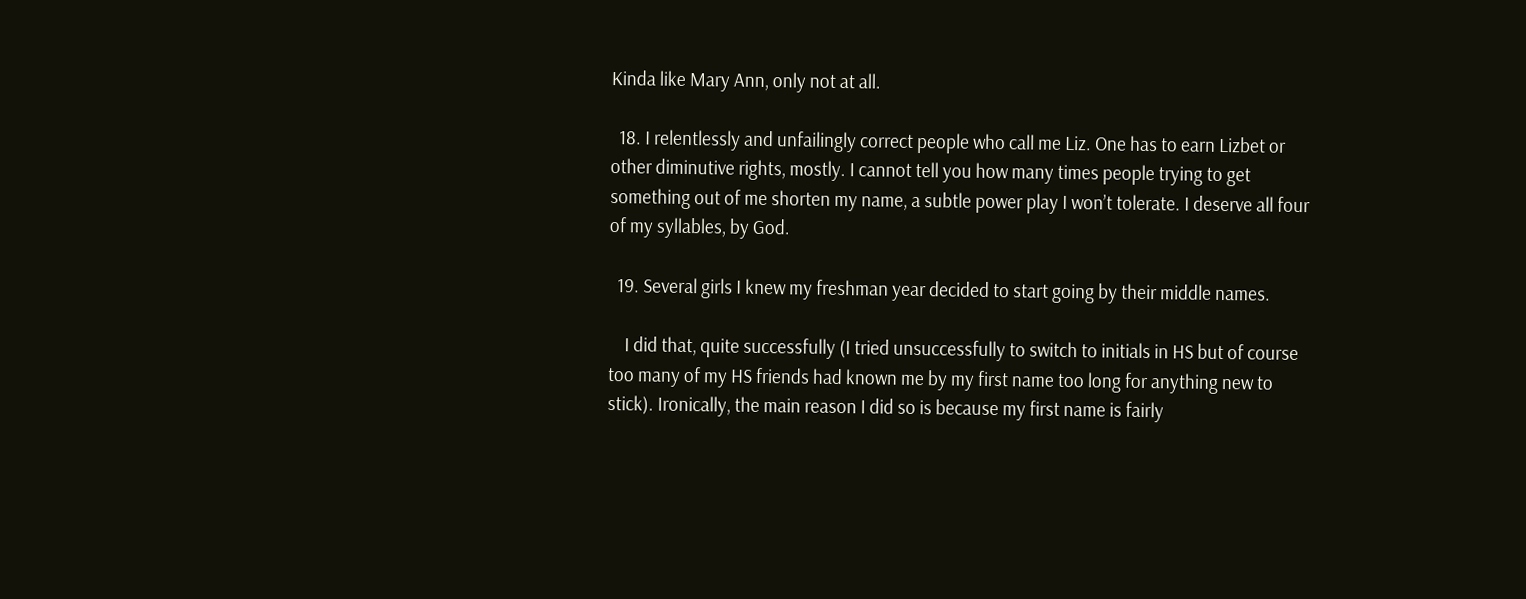Kinda like Mary Ann, only not at all.

  18. I relentlessly and unfailingly correct people who call me Liz. One has to earn Lizbet or other diminutive rights, mostly. I cannot tell you how many times people trying to get something out of me shorten my name, a subtle power play I won’t tolerate. I deserve all four of my syllables, by God.

  19. Several girls I knew my freshman year decided to start going by their middle names.

    I did that, quite successfully (I tried unsuccessfully to switch to initials in HS but of course too many of my HS friends had known me by my first name too long for anything new to stick). Ironically, the main reason I did so is because my first name is fairly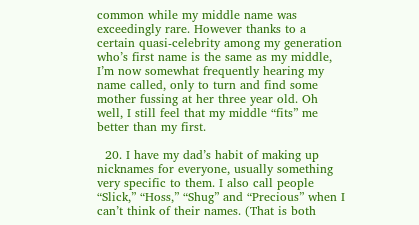common while my middle name was exceedingly rare. However thanks to a certain quasi-celebrity among my generation who’s first name is the same as my middle, I’m now somewhat frequently hearing my name called, only to turn and find some mother fussing at her three year old. Oh well, I still feel that my middle “fits” me better than my first.

  20. I have my dad’s habit of making up nicknames for everyone, usually something very specific to them. I also call people “Slick,” “Hoss,” “Shug” and “Precious” when I can’t think of their names. (That is both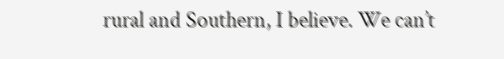rural and Southern, I believe. We can’t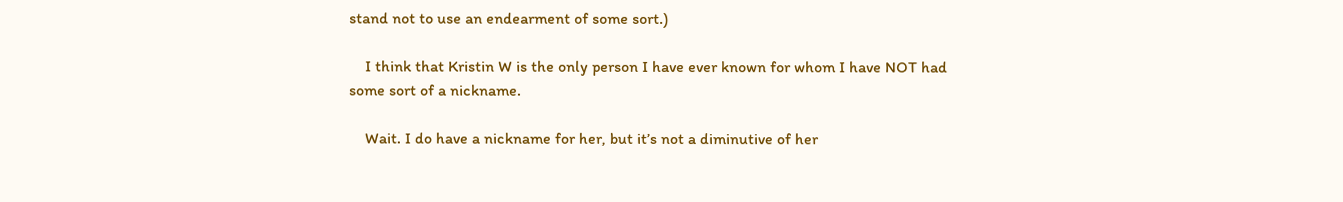stand not to use an endearment of some sort.)

    I think that Kristin W is the only person I have ever known for whom I have NOT had some sort of a nickname.

    Wait. I do have a nickname for her, but it’s not a diminutive of her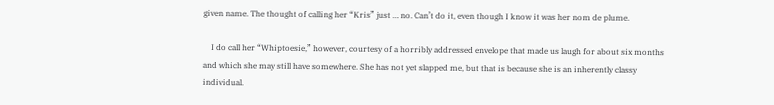given name. The thought of calling her “Kris” just … no. Can’t do it, even though I know it was her nom de plume.

    I do call her “Whiptoesie,” however, courtesy of a horribly addressed envelope that made us laugh for about six months and which she may still have somewhere. She has not yet slapped me, but that is because she is an inherently classy individual.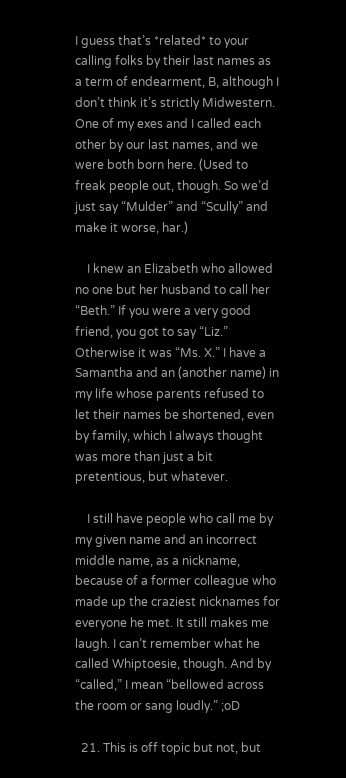I guess that’s *related* to your calling folks by their last names as a term of endearment, B, although I don’t think it’s strictly Midwestern. One of my exes and I called each other by our last names, and we were both born here. (Used to freak people out, though. So we’d just say “Mulder” and “Scully” and make it worse, har.)

    I knew an Elizabeth who allowed no one but her husband to call her “Beth.” If you were a very good friend, you got to say “Liz.” Otherwise it was “Ms. X.” I have a Samantha and an (another name) in my life whose parents refused to let their names be shortened, even by family, which I always thought was more than just a bit pretentious, but whatever.

    I still have people who call me by my given name and an incorrect middle name, as a nickname, because of a former colleague who made up the craziest nicknames for everyone he met. It still makes me laugh. I can’t remember what he called Whiptoesie, though. And by “called,” I mean “bellowed across the room or sang loudly.” ;oD

  21. This is off topic but not, but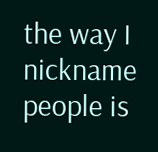the way I nickname people is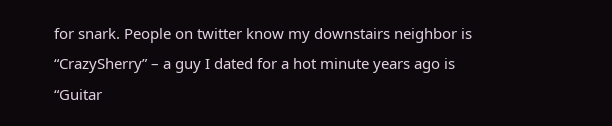for snark. People on twitter know my downstairs neighbor is “CrazySherry” – a guy I dated for a hot minute years ago is “Guitar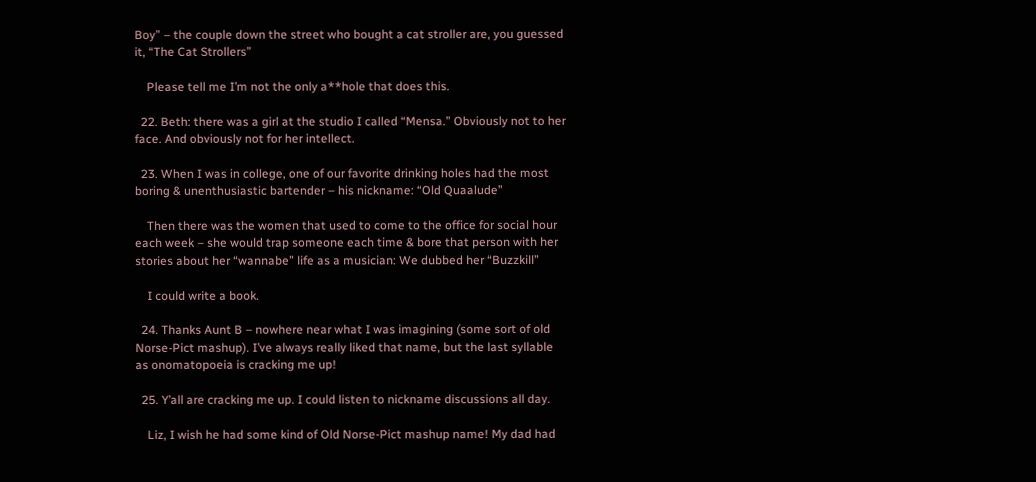Boy” – the couple down the street who bought a cat stroller are, you guessed it, “The Cat Strollers”

    Please tell me I’m not the only a**hole that does this.

  22. Beth: there was a girl at the studio I called “Mensa.” Obviously not to her face. And obviously not for her intellect.

  23. When I was in college, one of our favorite drinking holes had the most boring & unenthusiastic bartender – his nickname: “Old Quaalude”

    Then there was the women that used to come to the office for social hour each week – she would trap someone each time & bore that person with her stories about her “wannabe” life as a musician: We dubbed her “Buzzkill”

    I could write a book.

  24. Thanks Aunt B – nowhere near what I was imagining (some sort of old Norse-Pict mashup). I’ve always really liked that name, but the last syllable as onomatopoeia is cracking me up!

  25. Y’all are cracking me up. I could listen to nickname discussions all day.

    Liz, I wish he had some kind of Old Norse-Pict mashup name! My dad had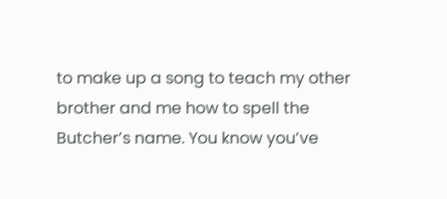to make up a song to teach my other brother and me how to spell the Butcher’s name. You know you’ve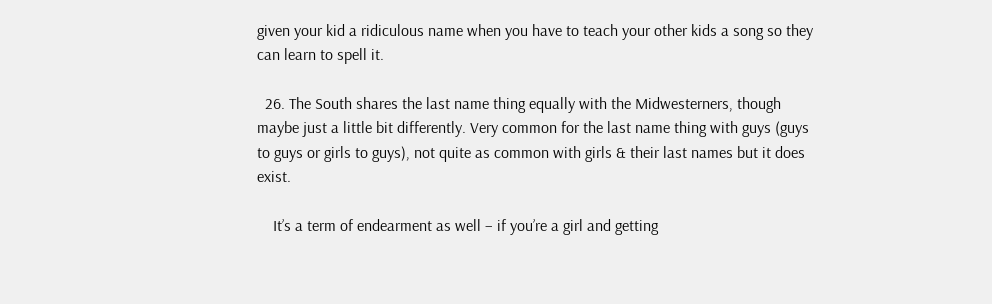given your kid a ridiculous name when you have to teach your other kids a song so they can learn to spell it.

  26. The South shares the last name thing equally with the Midwesterners, though maybe just a little bit differently. Very common for the last name thing with guys (guys to guys or girls to guys), not quite as common with girls & their last names but it does exist.

    It’s a term of endearment as well – if you’re a girl and getting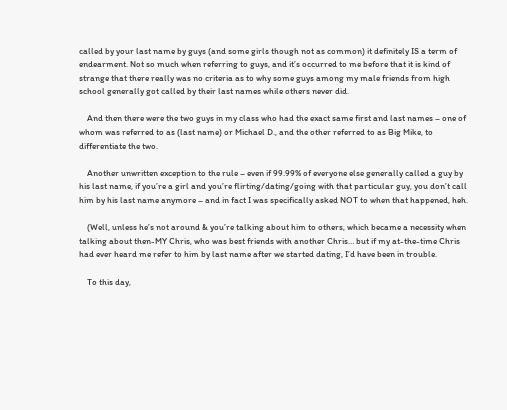called by your last name by guys (and some girls though not as common) it definitely IS a term of endearment. Not so much when referring to guys, and it’s occurred to me before that it is kind of strange that there really was no criteria as to why some guys among my male friends from high school generally got called by their last names while others never did.

    And then there were the two guys in my class who had the exact same first and last names – one of whom was referred to as (last name) or Michael D., and the other referred to as Big Mike, to differentiate the two.

    Another unwritten exception to the rule – even if 99.99% of everyone else generally called a guy by his last name, if you’re a girl and you’re flirting/dating/going with that particular guy, you don’t call him by his last name anymore – and in fact I was specifically asked NOT to when that happened, heh.

    (Well, unless he’s not around & you’re talking about him to others, which became a necessity when talking about then-MY Chris, who was best friends with another Chris… but if my at-the-time Chris had ever heard me refer to him by last name after we started dating, I’d have been in trouble.

    To this day,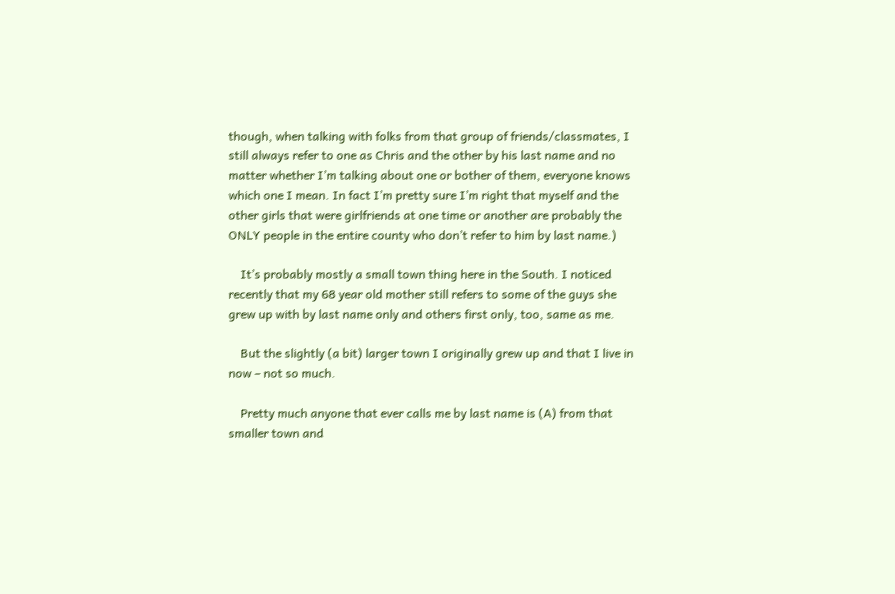though, when talking with folks from that group of friends/classmates, I still always refer to one as Chris and the other by his last name and no matter whether I’m talking about one or bother of them, everyone knows which one I mean. In fact I’m pretty sure I’m right that myself and the other girls that were girlfriends at one time or another are probably the ONLY people in the entire county who don’t refer to him by last name.)

    It’s probably mostly a small town thing here in the South. I noticed recently that my 68 year old mother still refers to some of the guys she grew up with by last name only and others first only, too, same as me.

    But the slightly (a bit) larger town I originally grew up and that I live in now – not so much.

    Pretty much anyone that ever calls me by last name is (A) from that smaller town and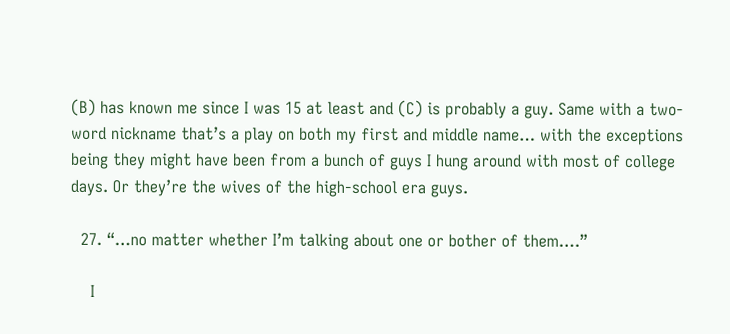(B) has known me since I was 15 at least and (C) is probably a guy. Same with a two-word nickname that’s a play on both my first and middle name… with the exceptions being they might have been from a bunch of guys I hung around with most of college days. Or they’re the wives of the high-school era guys.

  27. “…no matter whether I’m talking about one or bother of them….”

    I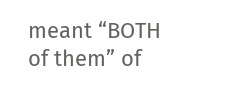meant “BOTH of them” of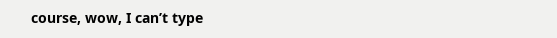course, wow, I can’t type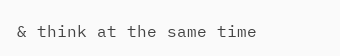& think at the same time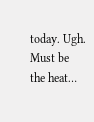today. Ugh. Must be the heat…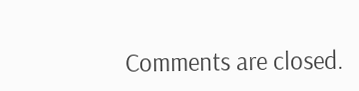Comments are closed.